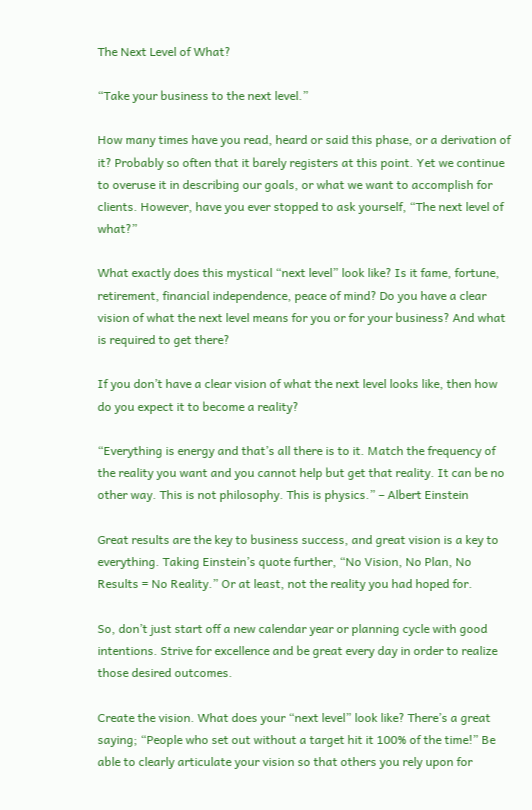The Next Level of What?

“Take your business to the next level.”

How many times have you read, heard or said this phase, or a derivation of it? Probably so often that it barely registers at this point. Yet we continue to overuse it in describing our goals, or what we want to accomplish for clients. However, have you ever stopped to ask yourself, “The next level of what?”

What exactly does this mystical “next level” look like? Is it fame, fortune, retirement, financial independence, peace of mind? Do you have a clear vision of what the next level means for you or for your business? And what is required to get there?

If you don’t have a clear vision of what the next level looks like, then how do you expect it to become a reality?

“Everything is energy and that’s all there is to it. Match the frequency of the reality you want and you cannot help but get that reality. It can be no other way. This is not philosophy. This is physics.” – Albert Einstein

Great results are the key to business success, and great vision is a key to everything. Taking Einstein’s quote further, “No Vision, No Plan, No Results = No Reality.” Or at least, not the reality you had hoped for.

So, don’t just start off a new calendar year or planning cycle with good intentions. Strive for excellence and be great every day in order to realize those desired outcomes.

Create the vision. What does your “next level” look like? There’s a great saying; “People who set out without a target hit it 100% of the time!” Be able to clearly articulate your vision so that others you rely upon for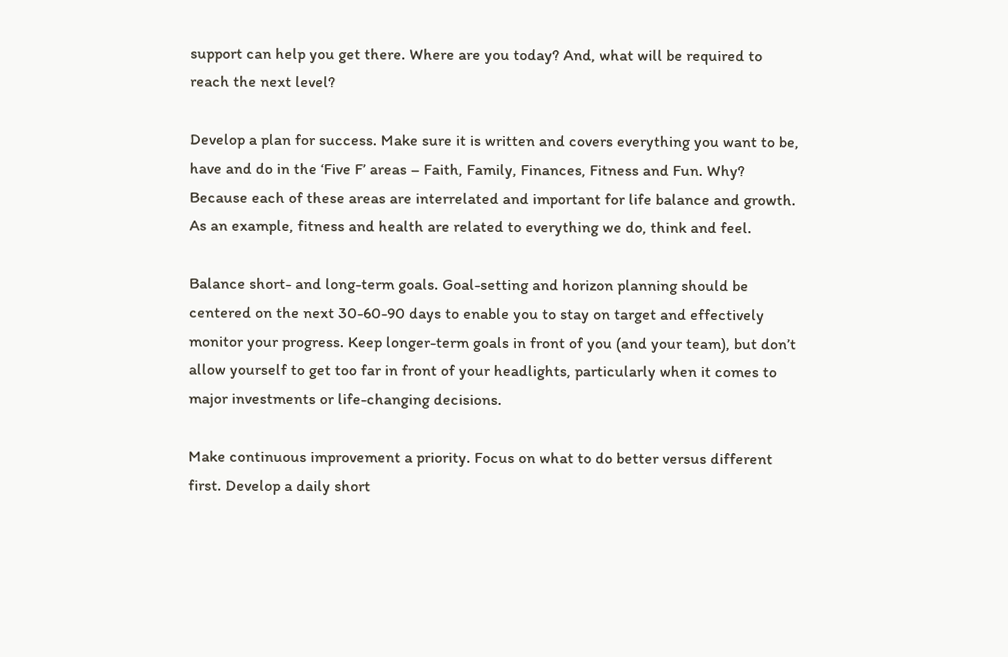support can help you get there. Where are you today? And, what will be required to reach the next level?

Develop a plan for success. Make sure it is written and covers everything you want to be, have and do in the ‘Five F’ areas – Faith, Family, Finances, Fitness and Fun. Why? Because each of these areas are interrelated and important for life balance and growth. As an example, fitness and health are related to everything we do, think and feel.

Balance short- and long-term goals. Goal-setting and horizon planning should be centered on the next 30-60-90 days to enable you to stay on target and effectively monitor your progress. Keep longer-term goals in front of you (and your team), but don’t allow yourself to get too far in front of your headlights, particularly when it comes to major investments or life-changing decisions.

Make continuous improvement a priority. Focus on what to do better versus different first. Develop a daily short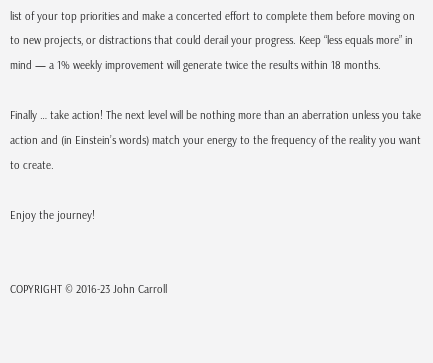list of your top priorities and make a concerted effort to complete them before moving on to new projects, or distractions that could derail your progress. Keep “less equals more” in mind — a 1% weekly improvement will generate twice the results within 18 months.

Finally … take action! The next level will be nothing more than an aberration unless you take action and (in Einstein’s words) match your energy to the frequency of the reality you want to create.

Enjoy the journey!


COPYRIGHT © 2016-23 John Carroll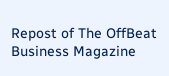Repost of The OffBeat Business Magazine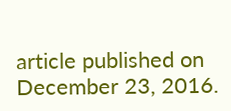article published on December 23, 2016.